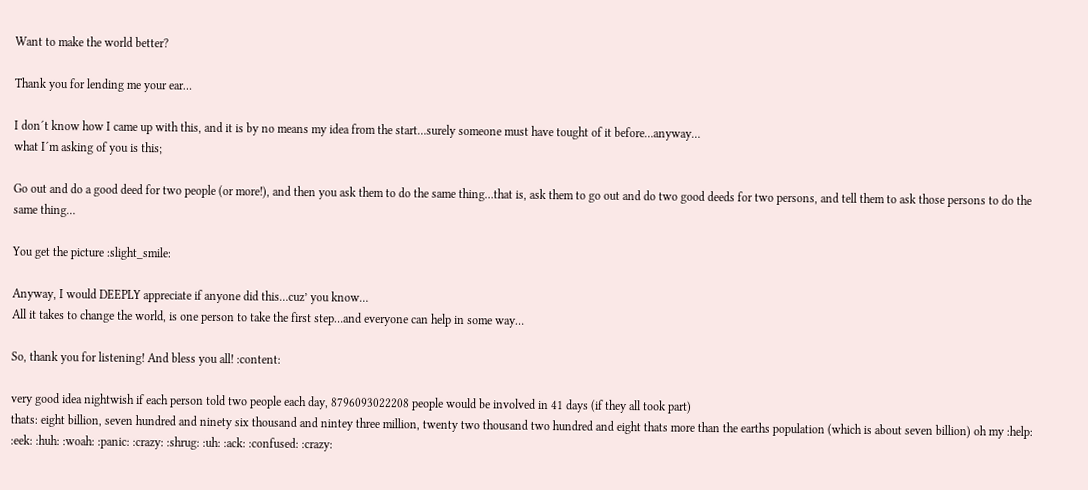Want to make the world better?

Thank you for lending me your ear…

I don´t know how I came up with this, and it is by no means my idea from the start…surely someone must have tought of it before…anyway…
what I´m asking of you is this;

Go out and do a good deed for two people (or more!), and then you ask them to do the same thing…that is, ask them to go out and do two good deeds for two persons, and tell them to ask those persons to do the same thing…

You get the picture :slight_smile:

Anyway, I would DEEPLY appreciate if anyone did this…cuz’ you know…
All it takes to change the world, is one person to take the first step…and everyone can help in some way…

So, thank you for listening! And bless you all! :content:

very good idea nightwish if each person told two people each day, 8796093022208 people would be involved in 41 days (if they all took part)
thats: eight billion, seven hundred and ninety six thousand and nintey three million, twenty two thousand two hundred and eight thats more than the earths population (which is about seven billion) oh my :help: :eek: :huh: :woah: :panic: :crazy: :shrug: :uh: :ack: :confused: :crazy: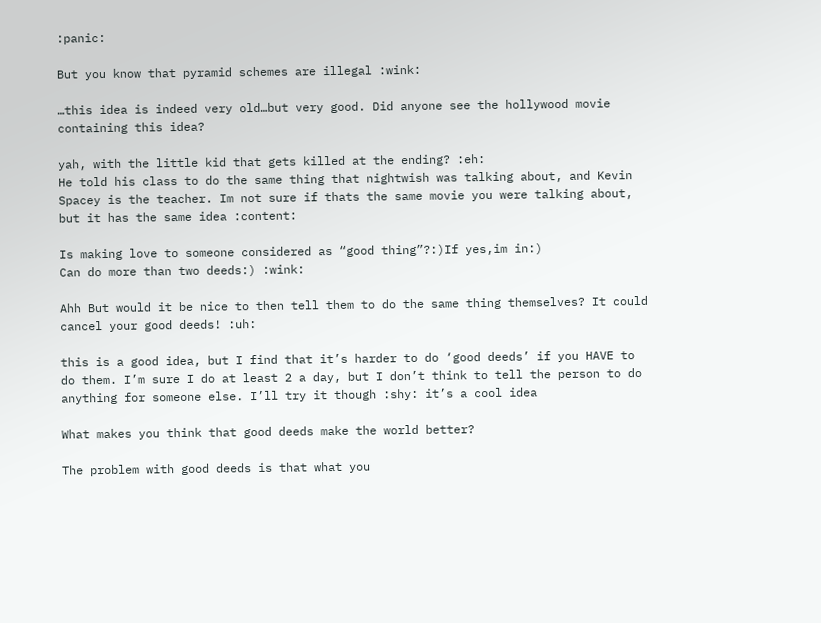:panic:

But you know that pyramid schemes are illegal :wink:

…this idea is indeed very old…but very good. Did anyone see the hollywood movie containing this idea?

yah, with the little kid that gets killed at the ending? :eh:
He told his class to do the same thing that nightwish was talking about, and Kevin Spacey is the teacher. Im not sure if thats the same movie you were talking about, but it has the same idea :content:

Is making love to someone considered as “good thing”?:)If yes,im in:)
Can do more than two deeds:) :wink:

Ahh But would it be nice to then tell them to do the same thing themselves? It could cancel your good deeds! :uh:

this is a good idea, but I find that it’s harder to do ‘good deeds’ if you HAVE to do them. I’m sure I do at least 2 a day, but I don’t think to tell the person to do anything for someone else. I’ll try it though :shy: it’s a cool idea

What makes you think that good deeds make the world better?

The problem with good deeds is that what you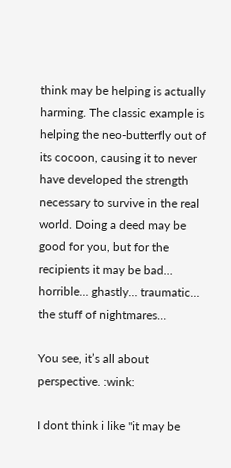think may be helping is actually harming. The classic example is helping the neo-butterfly out of its cocoon, causing it to never have developed the strength necessary to survive in the real world. Doing a deed may be good for you, but for the recipients it may be bad… horrible… ghastly… traumatic… the stuff of nightmares…

You see, it’s all about perspective. :wink:

I dont think i like "it may be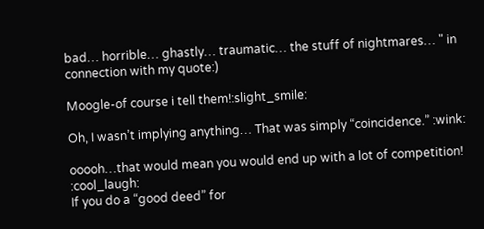bad… horrible… ghastly… traumatic… the stuff of nightmares… " in connection with my quote:)

Moogle-of course i tell them!:slight_smile:

Oh, I wasn’t implying anything… That was simply “coincidence.” :wink:

ooooh…that would mean you would end up with a lot of competition! :cool_laugh:
If you do a “good deed” for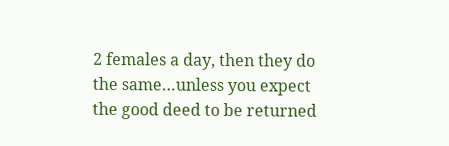2 females a day, then they do the same…unless you expect the good deed to be returned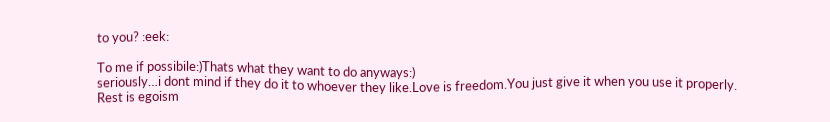to you? :eek:

To me if possibile:)Thats what they want to do anyways:)
seriously…i dont mind if they do it to whoever they like.Love is freedom.You just give it when you use it properly.
Rest is egoism